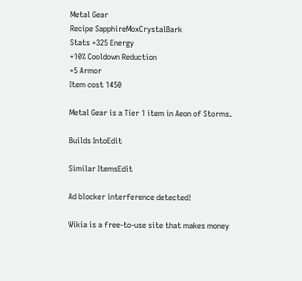Metal Gear
Recipe SapphireMoxCrystalBark
Stats +325 Energy
+10% Cooldown Reduction
+5 Armor
Item cost 1450

Metal Gear is a Tier 1 item in Aeon of Storms.

Builds IntoEdit

Similar ItemsEdit

Ad blocker interference detected!

Wikia is a free-to-use site that makes money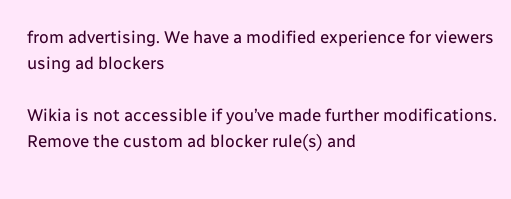from advertising. We have a modified experience for viewers using ad blockers

Wikia is not accessible if you’ve made further modifications. Remove the custom ad blocker rule(s) and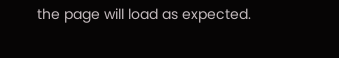the page will load as expected.